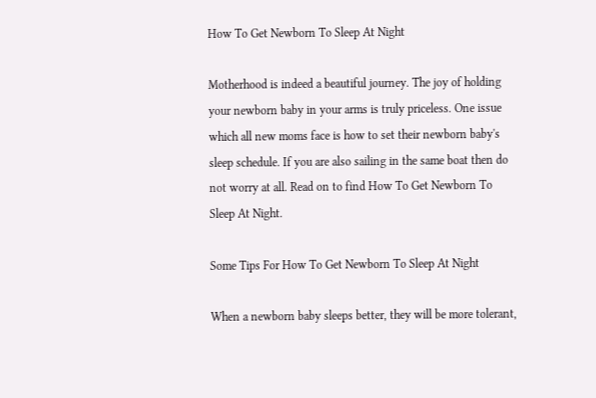How To Get Newborn To Sleep At Night

Motherhood is indeed a beautiful journey. The joy of holding your newborn baby in your arms is truly priceless. One issue which all new moms face is how to set their newborn baby's sleep schedule. If you are also sailing in the same boat then do not worry at all. Read on to find How To Get Newborn To Sleep At Night.

Some Tips For How To Get Newborn To Sleep At Night

When a newborn baby sleeps better, they will be more tolerant,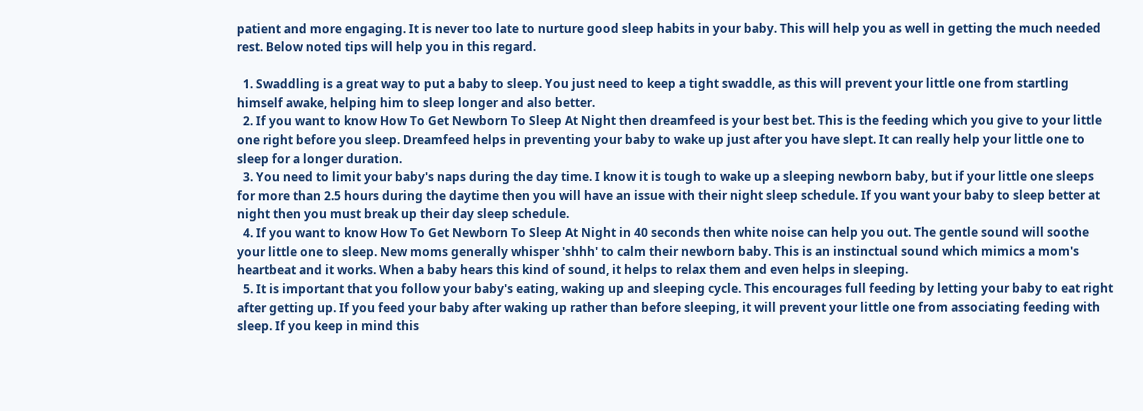patient and more engaging. It is never too late to nurture good sleep habits in your baby. This will help you as well in getting the much needed rest. Below noted tips will help you in this regard.

  1. Swaddling is a great way to put a baby to sleep. You just need to keep a tight swaddle, as this will prevent your little one from startling himself awake, helping him to sleep longer and also better.
  2. If you want to know How To Get Newborn To Sleep At Night then dreamfeed is your best bet. This is the feeding which you give to your little one right before you sleep. Dreamfeed helps in preventing your baby to wake up just after you have slept. It can really help your little one to sleep for a longer duration.
  3. You need to limit your baby's naps during the day time. I know it is tough to wake up a sleeping newborn baby, but if your little one sleeps for more than 2.5 hours during the daytime then you will have an issue with their night sleep schedule. If you want your baby to sleep better at night then you must break up their day sleep schedule.
  4. If you want to know How To Get Newborn To Sleep At Night in 40 seconds then white noise can help you out. The gentle sound will soothe your little one to sleep. New moms generally whisper 'shhh' to calm their newborn baby. This is an instinctual sound which mimics a mom's heartbeat and it works. When a baby hears this kind of sound, it helps to relax them and even helps in sleeping.
  5. It is important that you follow your baby's eating, waking up and sleeping cycle. This encourages full feeding by letting your baby to eat right after getting up. If you feed your baby after waking up rather than before sleeping, it will prevent your little one from associating feeding with sleep. If you keep in mind this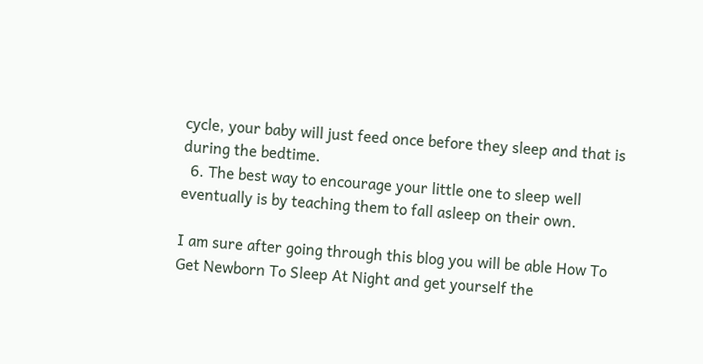cycle, your baby will just feed once before they sleep and that is during the bedtime.
  6. The best way to encourage your little one to sleep well eventually is by teaching them to fall asleep on their own.

I am sure after going through this blog you will be able How To Get Newborn To Sleep At Night and get yourself the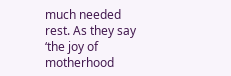much needed rest. As they say ‘the joy of motherhood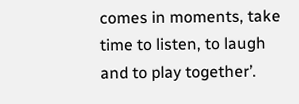comes in moments, take time to listen, to laugh and to play together’.